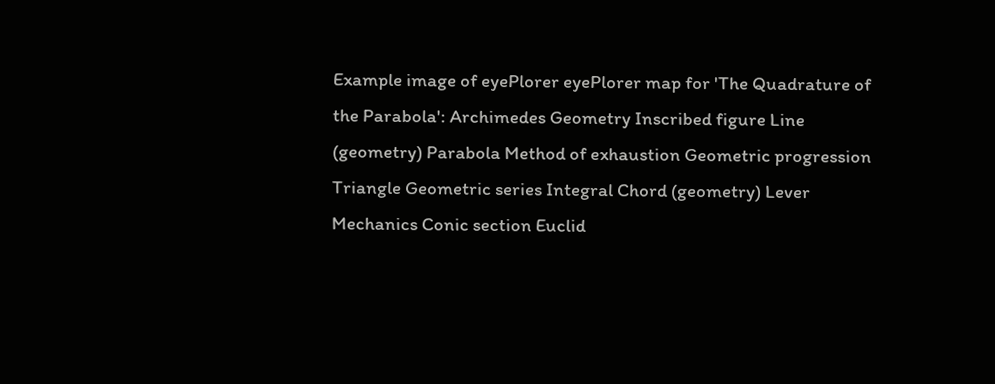Example image of eyePlorer eyePlorer map for 'The Quadrature of the Parabola': Archimedes Geometry Inscribed figure Line (geometry) Parabola Method of exhaustion Geometric progression Triangle Geometric series Integral Chord (geometry) Lever Mechanics Conic section Euclid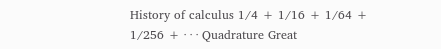History of calculus 1/4 + 1/16 + 1/64 + 1/256 + · · · Quadrature Great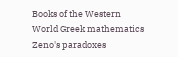Books of the Western World Greek mathematics Zeno's paradoxes